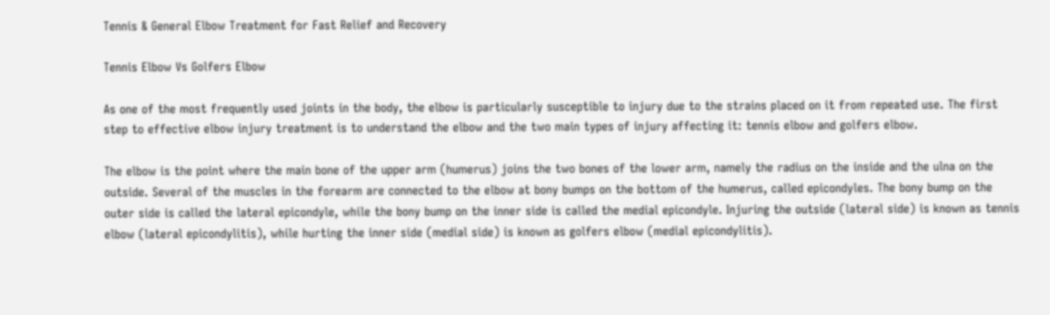Tennis & General Elbow Treatment for Fast Relief and Recovery

Tennis Elbow Vs Golfers Elbow

As one of the most frequently used joints in the body, the elbow is particularly susceptible to injury due to the strains placed on it from repeated use. The first step to effective elbow injury treatment is to understand the elbow and the two main types of injury affecting it: tennis elbow and golfers elbow.

The elbow is the point where the main bone of the upper arm (humerus) joins the two bones of the lower arm, namely the radius on the inside and the ulna on the outside. Several of the muscles in the forearm are connected to the elbow at bony bumps on the bottom of the humerus, called epicondyles. The bony bump on the outer side is called the lateral epicondyle, while the bony bump on the inner side is called the medial epicondyle. Injuring the outside (lateral side) is known as tennis elbow (lateral epicondylitis), while hurting the inner side (medial side) is known as golfers elbow (medial epicondylitis).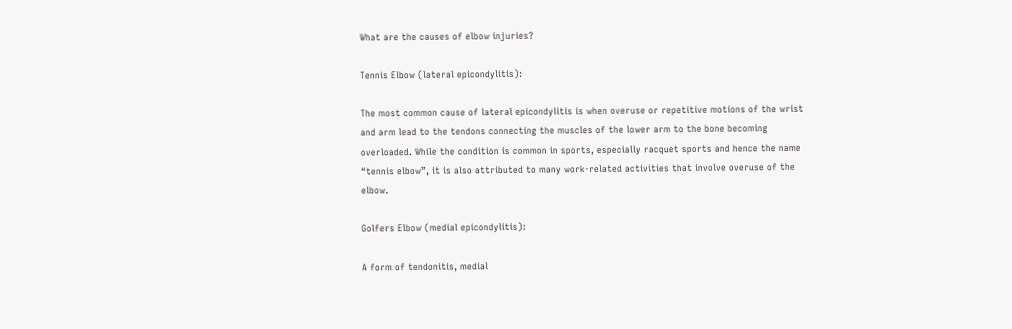What are the causes of elbow injuries?

Tennis Elbow (lateral epicondylitis):

The most common cause of lateral epicondylitis is when overuse or repetitive motions of the wrist and arm lead to the tendons connecting the muscles of the lower arm to the bone becoming overloaded. While the condition is common in sports, especially racquet sports and hence the name “tennis elbow”, it is also attributed to many work-related activities that involve overuse of the elbow.

Golfers Elbow (medial epicondylitis):

A form of tendonitis, medial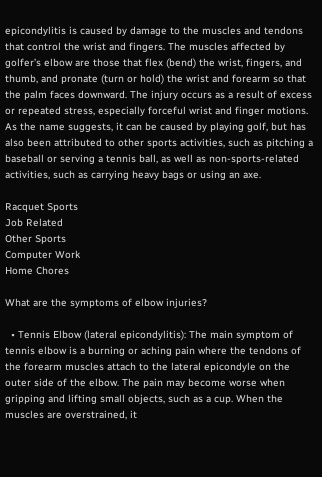epicondylitis is caused by damage to the muscles and tendons that control the wrist and fingers. The muscles affected by golfer’s elbow are those that flex (bend) the wrist, fingers, and thumb, and pronate (turn or hold) the wrist and forearm so that the palm faces downward. The injury occurs as a result of excess or repeated stress, especially forceful wrist and finger motions. As the name suggests, it can be caused by playing golf, but has also been attributed to other sports activities, such as pitching a baseball or serving a tennis ball, as well as non-sports-related activities, such as carrying heavy bags or using an axe.

Racquet Sports
Job Related
Other Sports
Computer Work
Home Chores

What are the symptoms of elbow injuries?

  • Tennis Elbow (lateral epicondylitis): The main symptom of tennis elbow is a burning or aching pain where the tendons of the forearm muscles attach to the lateral epicondyle on the outer side of the elbow. The pain may become worse when gripping and lifting small objects, such as a cup. When the muscles are overstrained, it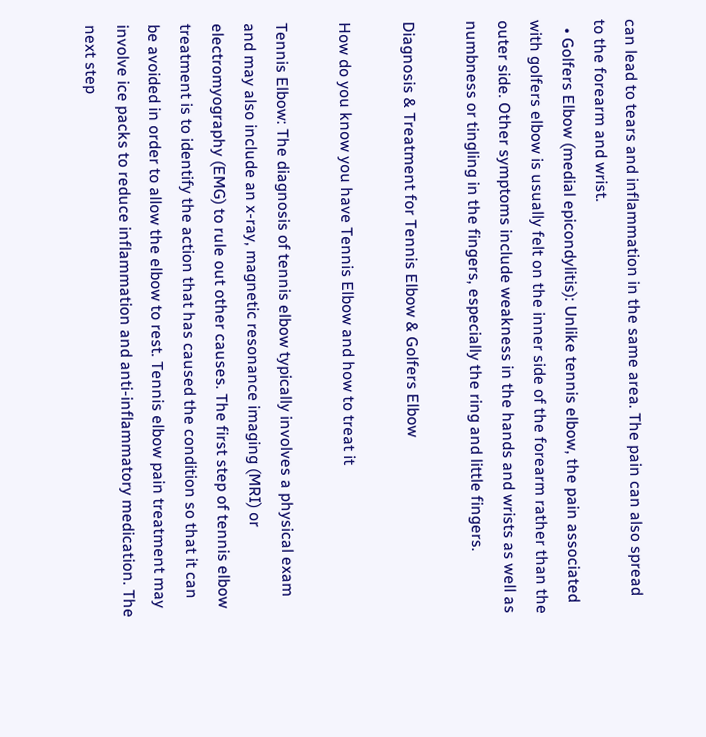can lead to tears and inflammation in the same area. The pain can also spread to the forearm and wrist.
  • Golfers Elbow (medial epicondylitis): Unlike tennis elbow, the pain associated with golfers elbow is usually felt on the inner side of the forearm rather than the outer side. Other symptoms include weakness in the hands and wrists as well as numbness or tingling in the fingers, especially the ring and little fingers.

Diagnosis & Treatment for Tennis Elbow & Golfers Elbow

How do you know you have Tennis Elbow and how to treat it

Tennis Elbow: The diagnosis of tennis elbow typically involves a physical exam and may also include an x-ray, magnetic resonance imaging (MRI) or electromyography (EMG) to rule out other causes. The first step of tennis elbow treatment is to identify the action that has caused the condition so that it can be avoided in order to allow the elbow to rest. Tennis elbow pain treatment may involve ice packs to reduce inflammation and anti-inflammatory medication. The next step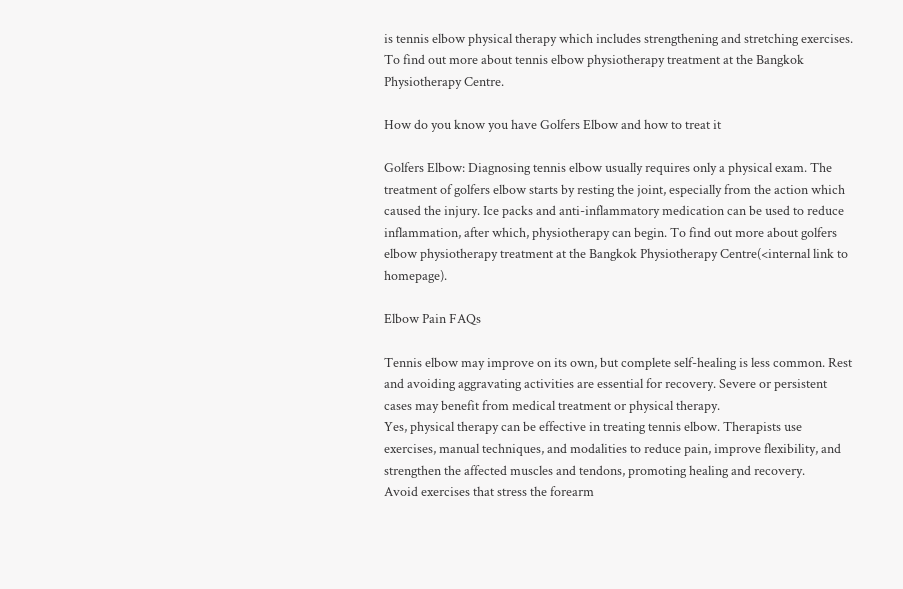is tennis elbow physical therapy which includes strengthening and stretching exercises. To find out more about tennis elbow physiotherapy treatment at the Bangkok Physiotherapy Centre.

How do you know you have Golfers Elbow and how to treat it

Golfers Elbow: Diagnosing tennis elbow usually requires only a physical exam. The treatment of golfers elbow starts by resting the joint, especially from the action which caused the injury. Ice packs and anti-inflammatory medication can be used to reduce inflammation, after which, physiotherapy can begin. To find out more about golfers elbow physiotherapy treatment at the Bangkok Physiotherapy Centre(<internal link to homepage).

Elbow Pain FAQs

Tennis elbow may improve on its own, but complete self-healing is less common. Rest and avoiding aggravating activities are essential for recovery. Severe or persistent cases may benefit from medical treatment or physical therapy.
Yes, physical therapy can be effective in treating tennis elbow. Therapists use exercises, manual techniques, and modalities to reduce pain, improve flexibility, and strengthen the affected muscles and tendons, promoting healing and recovery.
Avoid exercises that stress the forearm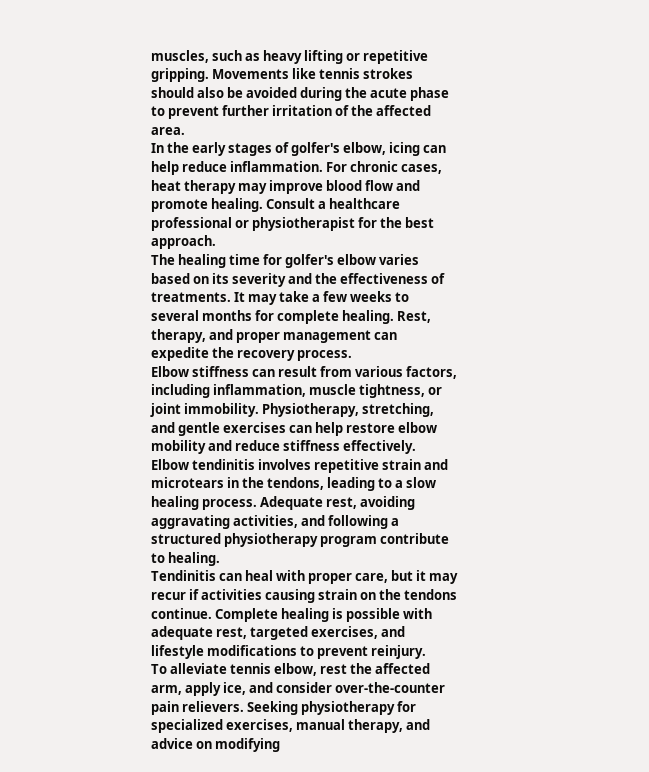muscles, such as heavy lifting or repetitive gripping. Movements like tennis strokes should also be avoided during the acute phase to prevent further irritation of the affected area.
In the early stages of golfer's elbow, icing can help reduce inflammation. For chronic cases, heat therapy may improve blood flow and promote healing. Consult a healthcare professional or physiotherapist for the best approach.
The healing time for golfer's elbow varies based on its severity and the effectiveness of treatments. It may take a few weeks to several months for complete healing. Rest, therapy, and proper management can expedite the recovery process.
Elbow stiffness can result from various factors, including inflammation, muscle tightness, or joint immobility. Physiotherapy, stretching, and gentle exercises can help restore elbow mobility and reduce stiffness effectively.
Elbow tendinitis involves repetitive strain and microtears in the tendons, leading to a slow healing process. Adequate rest, avoiding aggravating activities, and following a structured physiotherapy program contribute to healing.
Tendinitis can heal with proper care, but it may recur if activities causing strain on the tendons continue. Complete healing is possible with adequate rest, targeted exercises, and lifestyle modifications to prevent reinjury.
To alleviate tennis elbow, rest the affected arm, apply ice, and consider over-the-counter pain relievers. Seeking physiotherapy for specialized exercises, manual therapy, and advice on modifying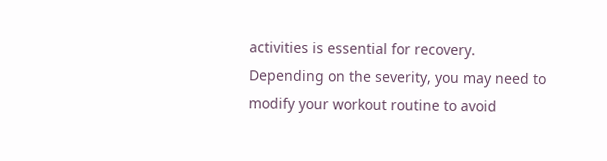activities is essential for recovery.
Depending on the severity, you may need to modify your workout routine to avoid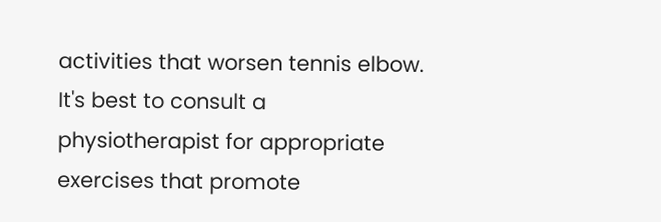activities that worsen tennis elbow. It's best to consult a physiotherapist for appropriate exercises that promote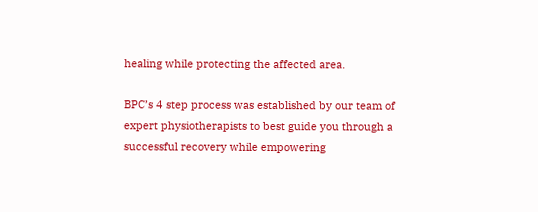healing while protecting the affected area.

BPC’s 4 step process was established by our team of expert physiotherapists to best guide you through a successful recovery while empowering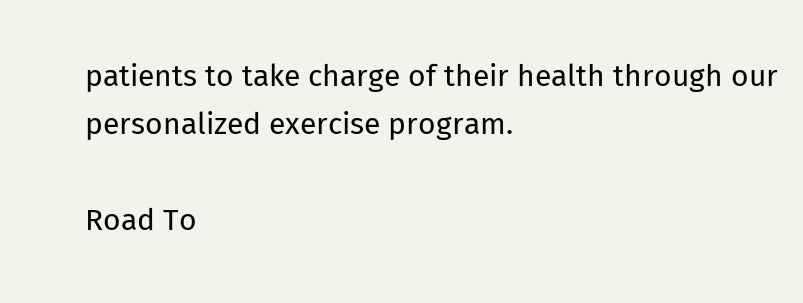patients to take charge of their health through our personalized exercise program.

Road To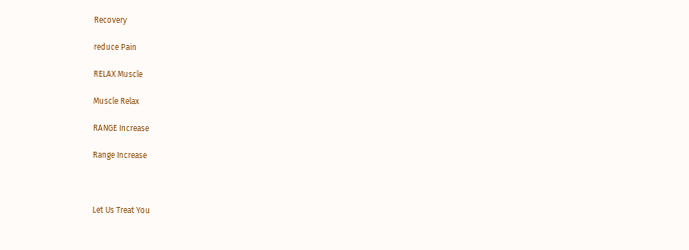Recovery

reduce Pain

RELAX Muscle

Muscle Relax

RANGE Increase

Range Increase



Let Us Treat You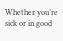Whether you’re sick or in good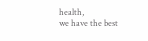health,
we have the best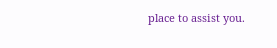place to assist you.